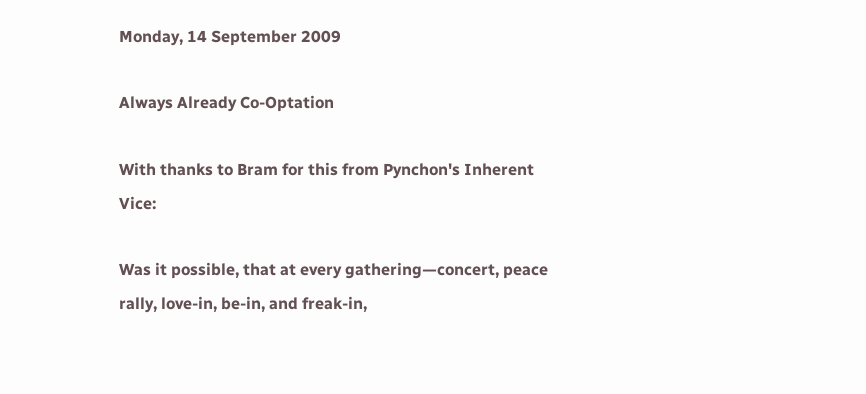Monday, 14 September 2009

Always Already Co-Optation

With thanks to Bram for this from Pynchon's Inherent Vice:

Was it possible, that at every gathering—concert, peace rally, love-in, be-in, and freak-in,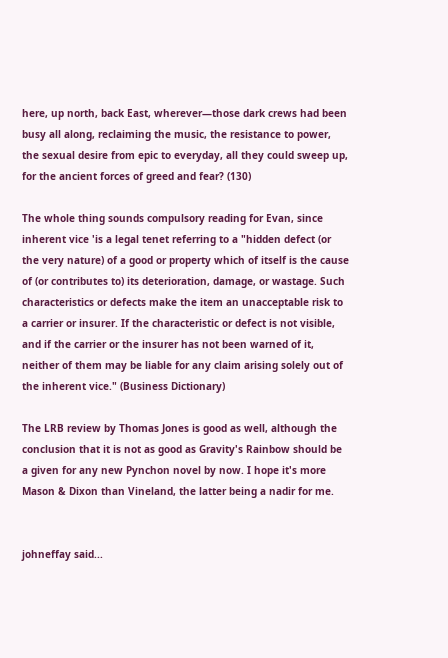here, up north, back East, wherever—those dark crews had been busy all along, reclaiming the music, the resistance to power, the sexual desire from epic to everyday, all they could sweep up, for the ancient forces of greed and fear? (130)

The whole thing sounds compulsory reading for Evan, since inherent vice 'is a legal tenet referring to a "hidden defect (or the very nature) of a good or property which of itself is the cause of (or contributes to) its deterioration, damage, or wastage. Such characteristics or defects make the item an unacceptable risk to a carrier or insurer. If the characteristic or defect is not visible, and if the carrier or the insurer has not been warned of it, neither of them may be liable for any claim arising solely out of the inherent vice." (Business Dictionary)

The LRB review by Thomas Jones is good as well, although the conclusion that it is not as good as Gravity's Rainbow should be a given for any new Pynchon novel by now. I hope it's more Mason & Dixon than Vineland, the latter being a nadir for me.


johneffay said...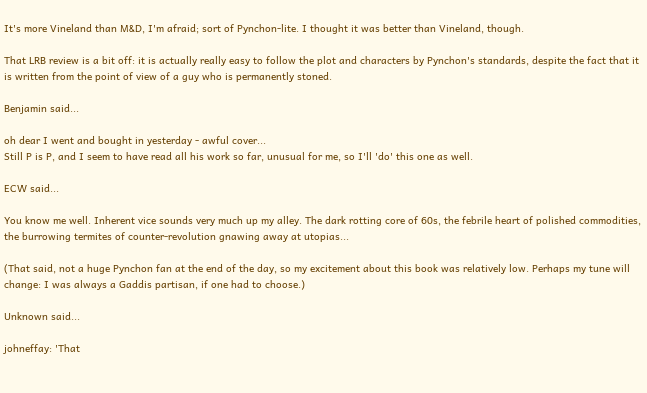It's more Vineland than M&D, I'm afraid; sort of Pynchon-lite. I thought it was better than Vineland, though.

That LRB review is a bit off: it is actually really easy to follow the plot and characters by Pynchon's standards, despite the fact that it is written from the point of view of a guy who is permanently stoned.

Benjamin said...

oh dear I went and bought in yesterday - awful cover...
Still P is P, and I seem to have read all his work so far, unusual for me, so I'll 'do' this one as well.

ECW said...

You know me well. Inherent vice sounds very much up my alley. The dark rotting core of 60s, the febrile heart of polished commodities, the burrowing termites of counter-revolution gnawing away at utopias...

(That said, not a huge Pynchon fan at the end of the day, so my excitement about this book was relatively low. Perhaps my tune will change: I was always a Gaddis partisan, if one had to choose.)

Unknown said...

johneffay: 'That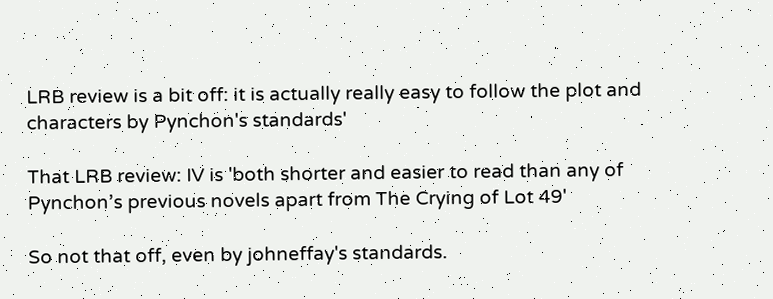LRB review is a bit off: it is actually really easy to follow the plot and characters by Pynchon's standards'

That LRB review: IV is 'both shorter and easier to read than any of Pynchon’s previous novels apart from The Crying of Lot 49'

So not that off, even by johneffay's standards.